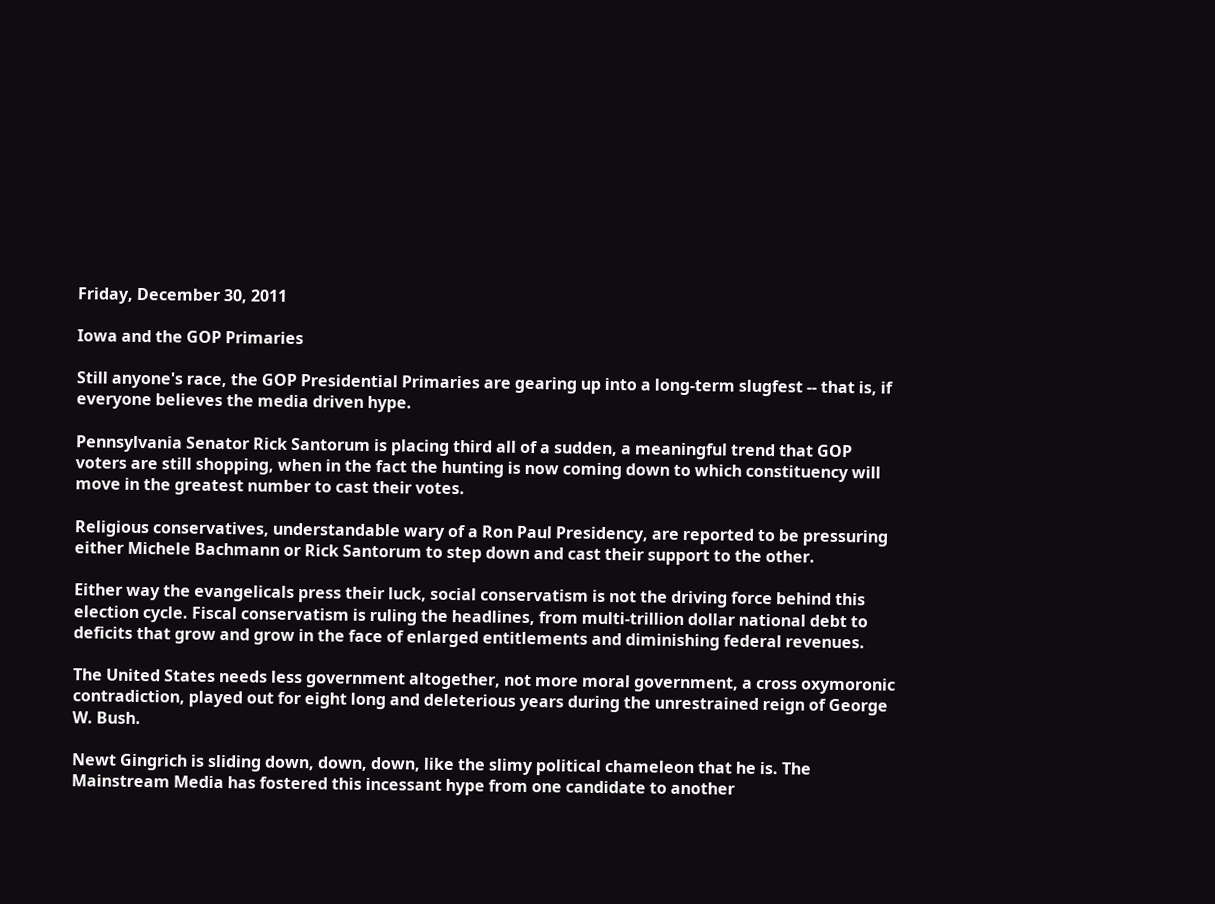Friday, December 30, 2011

Iowa and the GOP Primaries

Still anyone's race, the GOP Presidential Primaries are gearing up into a long-term slugfest -- that is, if everyone believes the media driven hype.

Pennsylvania Senator Rick Santorum is placing third all of a sudden, a meaningful trend that GOP voters are still shopping, when in the fact the hunting is now coming down to which constituency will move in the greatest number to cast their votes.

Religious conservatives, understandable wary of a Ron Paul Presidency, are reported to be pressuring either Michele Bachmann or Rick Santorum to step down and cast their support to the other.

Either way the evangelicals press their luck, social conservatism is not the driving force behind this election cycle. Fiscal conservatism is ruling the headlines, from multi-trillion dollar national debt to deficits that grow and grow in the face of enlarged entitlements and diminishing federal revenues.

The United States needs less government altogether, not more moral government, a cross oxymoronic contradiction, played out for eight long and deleterious years during the unrestrained reign of George W. Bush.

Newt Gingrich is sliding down, down, down, like the slimy political chameleon that he is. The Mainstream Media has fostered this incessant hype from one candidate to another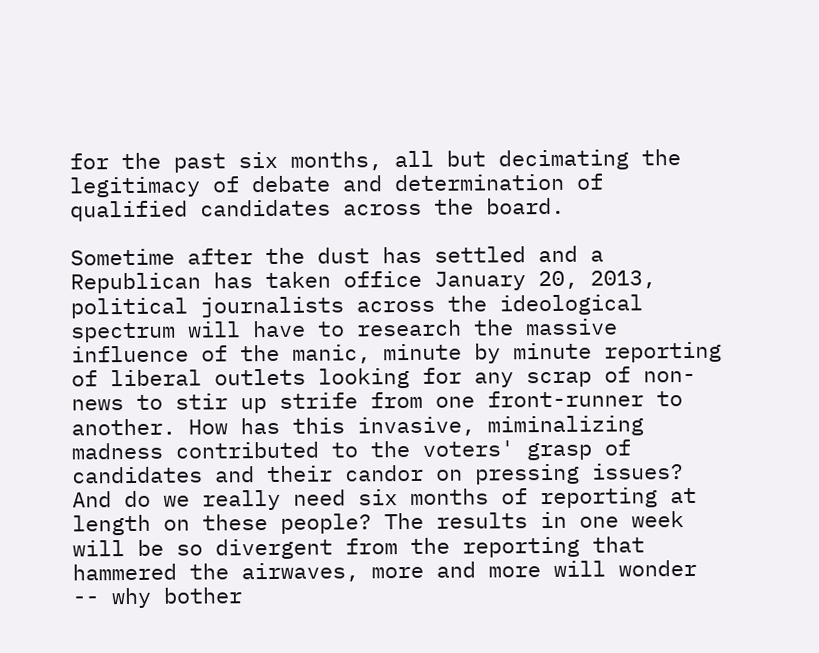for the past six months, all but decimating the legitimacy of debate and determination of qualified candidates across the board.

Sometime after the dust has settled and a Republican has taken office January 20, 2013, political journalists across the ideological spectrum will have to research the massive influence of the manic, minute by minute reporting of liberal outlets looking for any scrap of non-news to stir up strife from one front-runner to another. How has this invasive, miminalizing madness contributed to the voters' grasp of candidates and their candor on pressing issues? And do we really need six months of reporting at length on these people? The results in one week will be so divergent from the reporting that hammered the airwaves, more and more will wonder -- why bother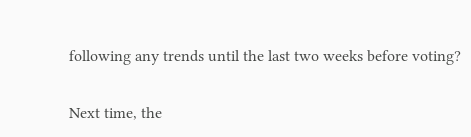following any trends until the last two weeks before voting?

Next time, the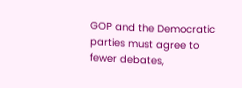GOP and the Democratic parties must agree to fewer debates,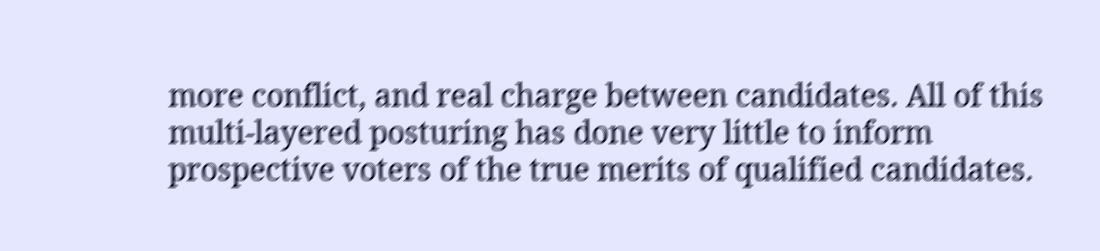more conflict, and real charge between candidates. All of this multi-layered posturing has done very little to inform prospective voters of the true merits of qualified candidates.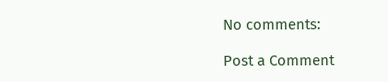No comments:

Post a Comment